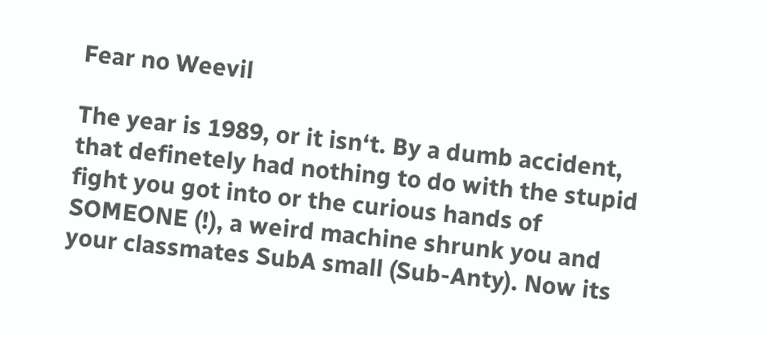Fear no Weevil

The year is 1989, or it isn‘t. By a dumb accident, that definetely had nothing to do with the stupid fight you got into or the curious hands of SOMEONE (!), a weird machine shrunk you and your classmates SubA small (Sub-Anty). Now its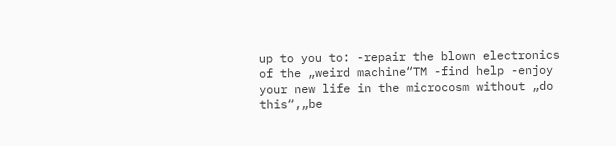up to you to: -repair the blown electronics of the „weird machine“TM -find help -enjoy your new life in the microcosm without „do this“,„be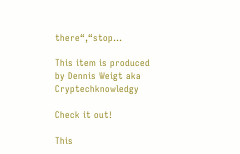there“,“stop…

This item is produced by Dennis Weigt aka Cryptechknowledgy

Check it out!

This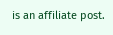is an affiliate post.